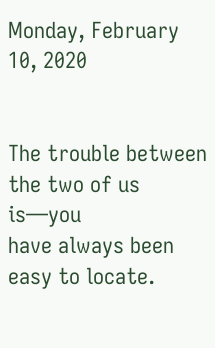Monday, February 10, 2020


The trouble between
the two of us is—you
have always been
easy to locate.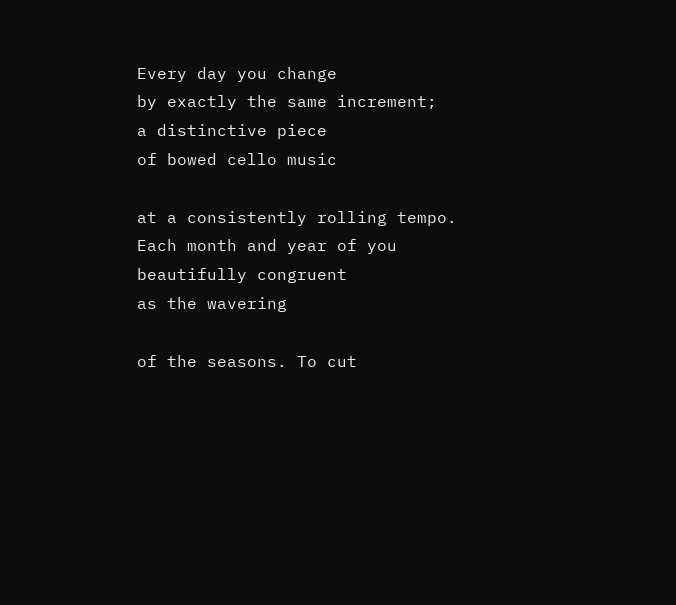Every day you change
by exactly the same increment;
a distinctive piece
of bowed cello music

at a consistently rolling tempo.
Each month and year of you
beautifully congruent
as the wavering

of the seasons. To cut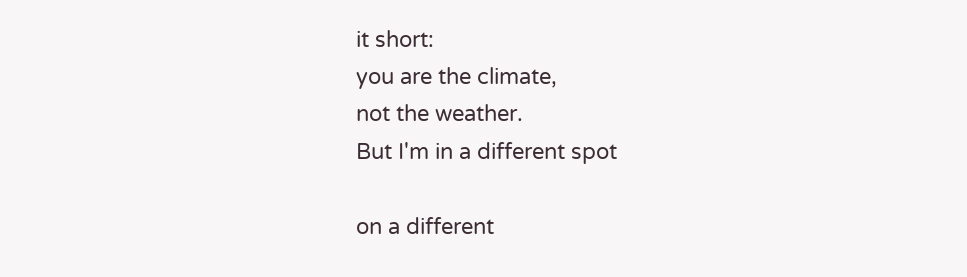it short:
you are the climate,
not the weather.
But I'm in a different spot

on a different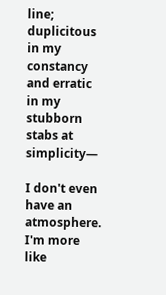line;
duplicitous in my constancy
and erratic in my stubborn
stabs at simplicity—

I don't even have an atmosphere.
I'm more like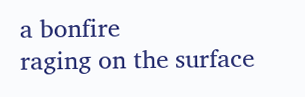a bonfire
raging on the surface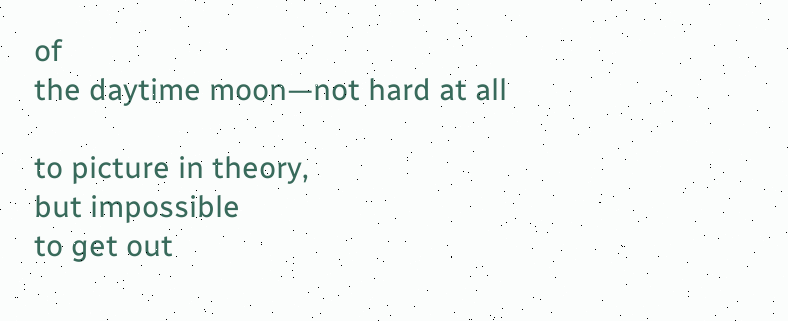of
the daytime moon—not hard at all

to picture in theory,
but impossible
to get out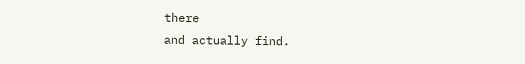there
and actually find.